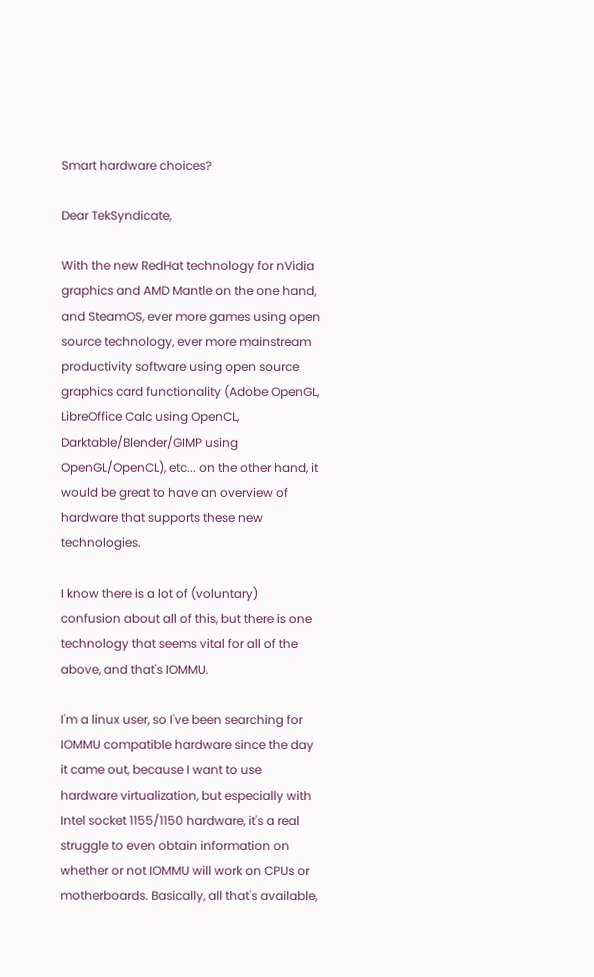Smart hardware choices?

Dear TekSyndicate,

With the new RedHat technology for nVidia graphics and AMD Mantle on the one hand, and SteamOS, ever more games using open source technology, ever more mainstream productivity software using open source graphics card functionality (Adobe OpenGL, LibreOffice Calc using OpenCL, Darktable/Blender/GIMP using OpenGL/OpenCL), etc... on the other hand, it would be great to have an overview of hardware that supports these new technologies.

I know there is a lot of (voluntary) confusion about all of this, but there is one technology that seems vital for all of the above, and that's IOMMU.

I'm a linux user, so I've been searching for IOMMU compatible hardware since the day it came out, because I want to use hardware virtualization, but especially with Intel socket 1155/1150 hardware, it's a real struggle to even obtain information on whether or not IOMMU will work on CPUs or motherboards. Basically, all that's available,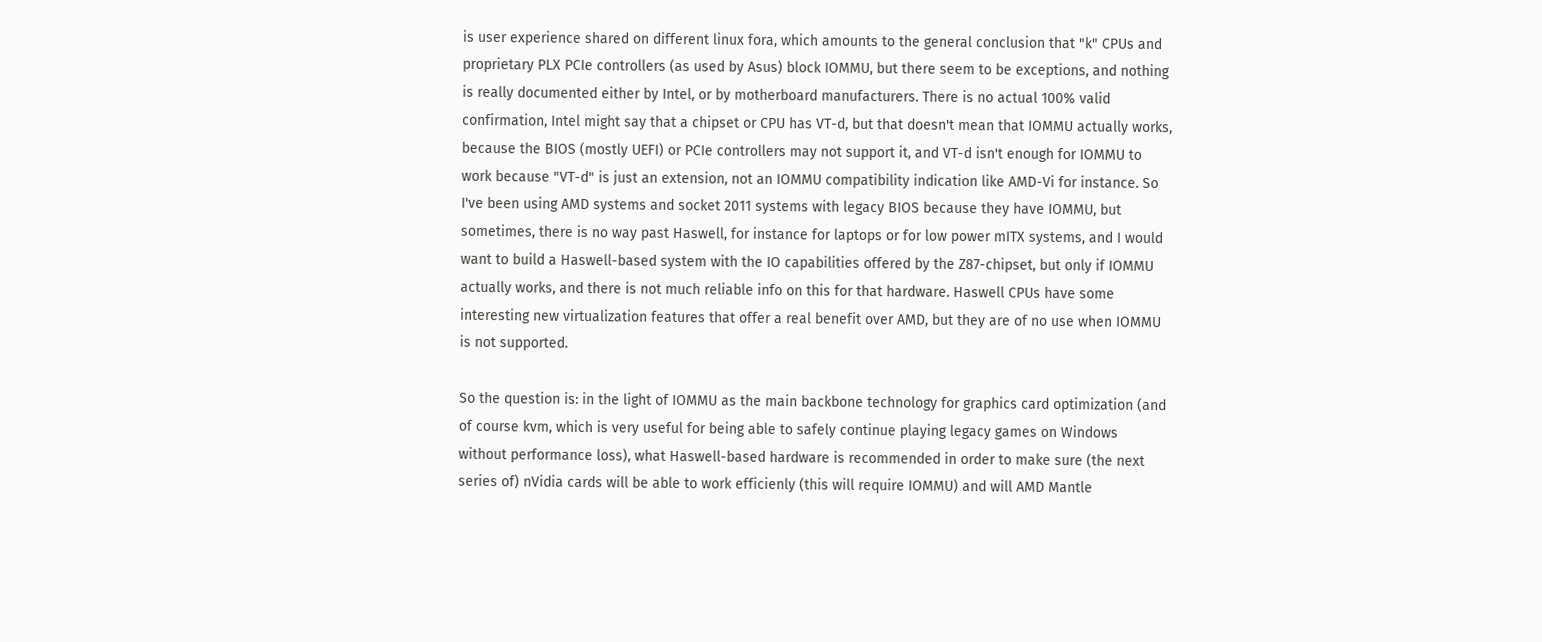is user experience shared on different linux fora, which amounts to the general conclusion that "k" CPUs and proprietary PLX PCIe controllers (as used by Asus) block IOMMU, but there seem to be exceptions, and nothing is really documented either by Intel, or by motherboard manufacturers. There is no actual 100% valid confirmation, Intel might say that a chipset or CPU has VT-d, but that doesn't mean that IOMMU actually works, because the BIOS (mostly UEFI) or PCIe controllers may not support it, and VT-d isn't enough for IOMMU to work because "VT-d" is just an extension, not an IOMMU compatibility indication like AMD-Vi for instance. So I've been using AMD systems and socket 2011 systems with legacy BIOS because they have IOMMU, but sometimes, there is no way past Haswell, for instance for laptops or for low power mITX systems, and I would want to build a Haswell-based system with the IO capabilities offered by the Z87-chipset, but only if IOMMU actually works, and there is not much reliable info on this for that hardware. Haswell CPUs have some interesting new virtualization features that offer a real benefit over AMD, but they are of no use when IOMMU is not supported.

So the question is: in the light of IOMMU as the main backbone technology for graphics card optimization (and of course kvm, which is very useful for being able to safely continue playing legacy games on Windows without performance loss), what Haswell-based hardware is recommended in order to make sure (the next series of) nVidia cards will be able to work efficienly (this will require IOMMU) and will AMD Mantle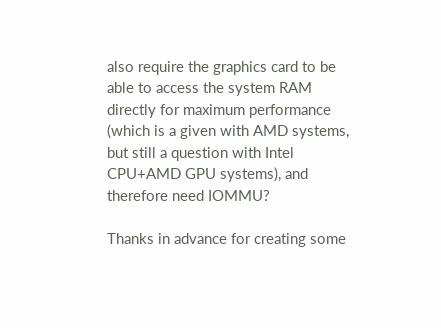also require the graphics card to be able to access the system RAM directly for maximum performance (which is a given with AMD systems, but still a question with Intel CPU+AMD GPU systems), and therefore need IOMMU?

Thanks in advance for creating some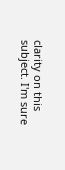clarity on this subject. I'm sure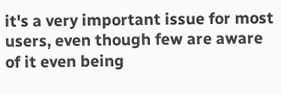it's a very important issue for most users, even though few are aware of it even being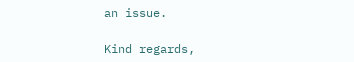an issue.

Kind regards,